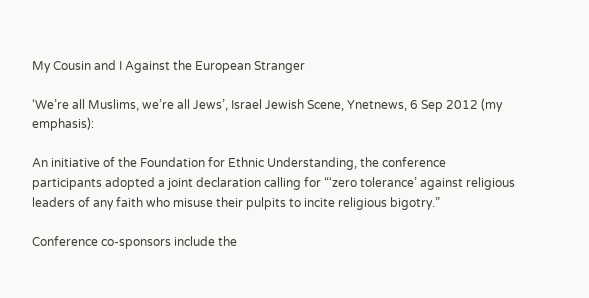My Cousin and I Against the European Stranger

‘We’re all Muslims, we’re all Jews’, Israel Jewish Scene, Ynetnews, 6 Sep 2012 (my emphasis):

An initiative of the Foundation for Ethnic Understanding, the conference participants adopted a joint declaration calling for “‘zero tolerance’ against religious leaders of any faith who misuse their pulpits to incite religious bigotry.”

Conference co-sponsors include the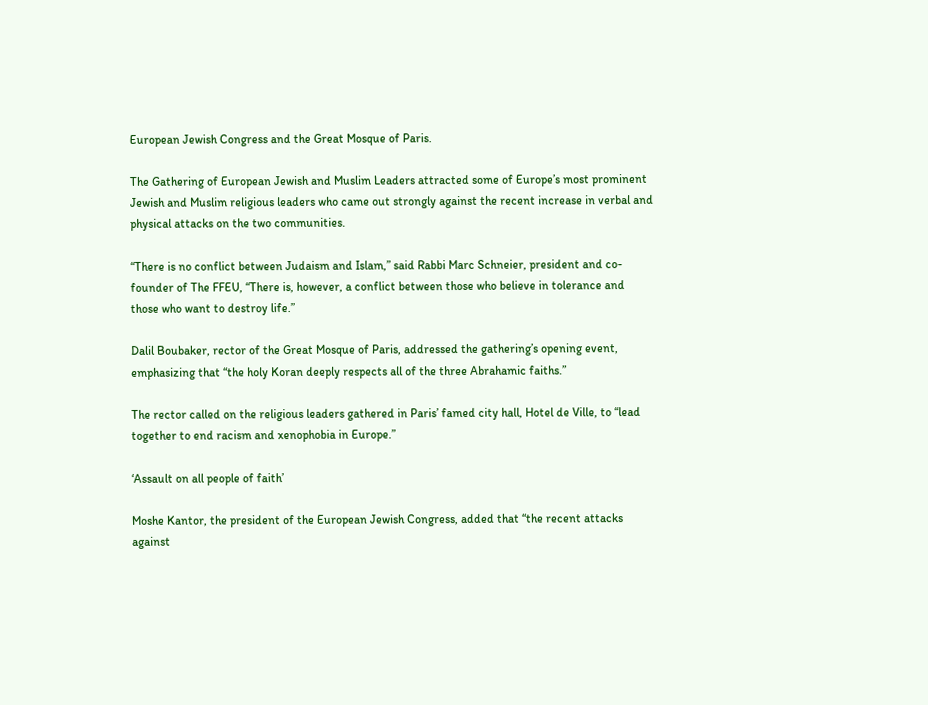European Jewish Congress and the Great Mosque of Paris.

The Gathering of European Jewish and Muslim Leaders attracted some of Europe’s most prominent Jewish and Muslim religious leaders who came out strongly against the recent increase in verbal and physical attacks on the two communities.

“There is no conflict between Judaism and Islam,” said Rabbi Marc Schneier, president and co-founder of The FFEU, “There is, however, a conflict between those who believe in tolerance and those who want to destroy life.”

Dalil Boubaker, rector of the Great Mosque of Paris, addressed the gathering’s opening event, emphasizing that “the holy Koran deeply respects all of the three Abrahamic faiths.”

The rector called on the religious leaders gathered in Paris’ famed city hall, Hotel de Ville, to “lead together to end racism and xenophobia in Europe.”

‘Assault on all people of faith’

Moshe Kantor, the president of the European Jewish Congress, added that “the recent attacks against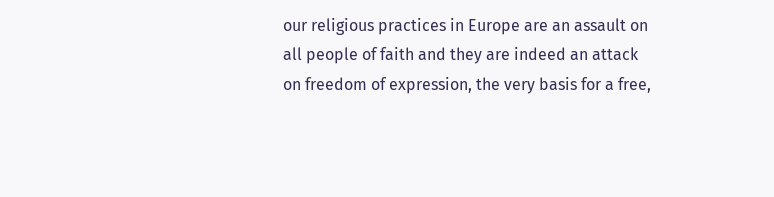our religious practices in Europe are an assault on all people of faith and they are indeed an attack on freedom of expression, the very basis for a free,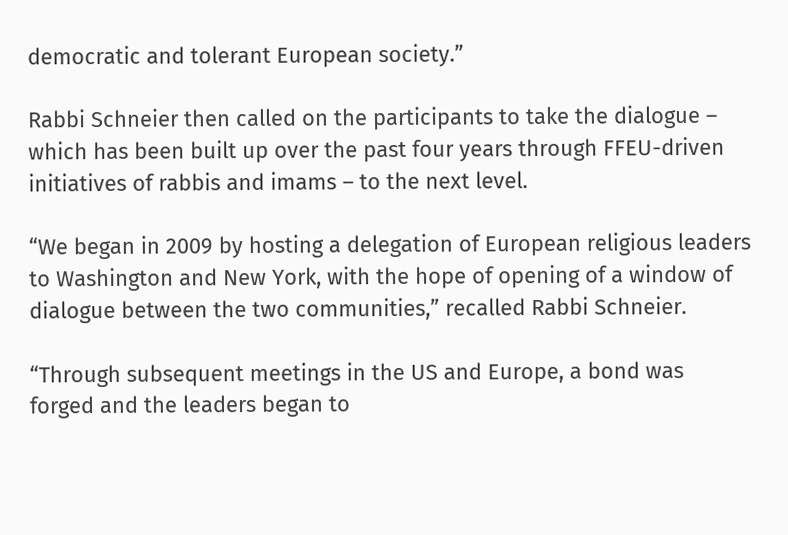democratic and tolerant European society.”

Rabbi Schneier then called on the participants to take the dialogue – which has been built up over the past four years through FFEU-driven initiatives of rabbis and imams – to the next level.

“We began in 2009 by hosting a delegation of European religious leaders to Washington and New York, with the hope of opening of a window of dialogue between the two communities,” recalled Rabbi Schneier.

“Through subsequent meetings in the US and Europe, a bond was forged and the leaders began to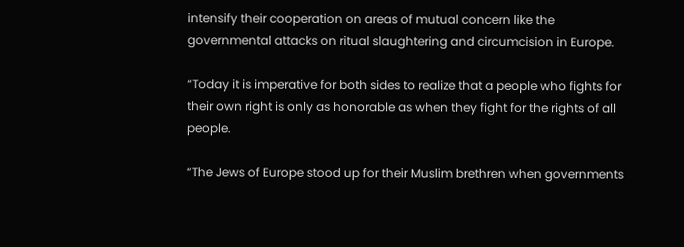intensify their cooperation on areas of mutual concern like the governmental attacks on ritual slaughtering and circumcision in Europe.

“Today it is imperative for both sides to realize that a people who fights for their own right is only as honorable as when they fight for the rights of all people.

“The Jews of Europe stood up for their Muslim brethren when governments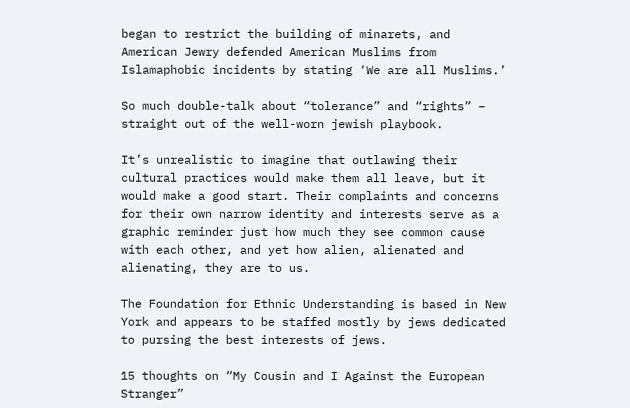began to restrict the building of minarets, and American Jewry defended American Muslims from Islamaphobic incidents by stating ‘We are all Muslims.’

So much double-talk about “tolerance” and “rights” – straight out of the well-worn jewish playbook.

It’s unrealistic to imagine that outlawing their cultural practices would make them all leave, but it would make a good start. Their complaints and concerns for their own narrow identity and interests serve as a graphic reminder just how much they see common cause with each other, and yet how alien, alienated and alienating, they are to us.

The Foundation for Ethnic Understanding is based in New York and appears to be staffed mostly by jews dedicated to pursing the best interests of jews.

15 thoughts on “My Cousin and I Against the European Stranger”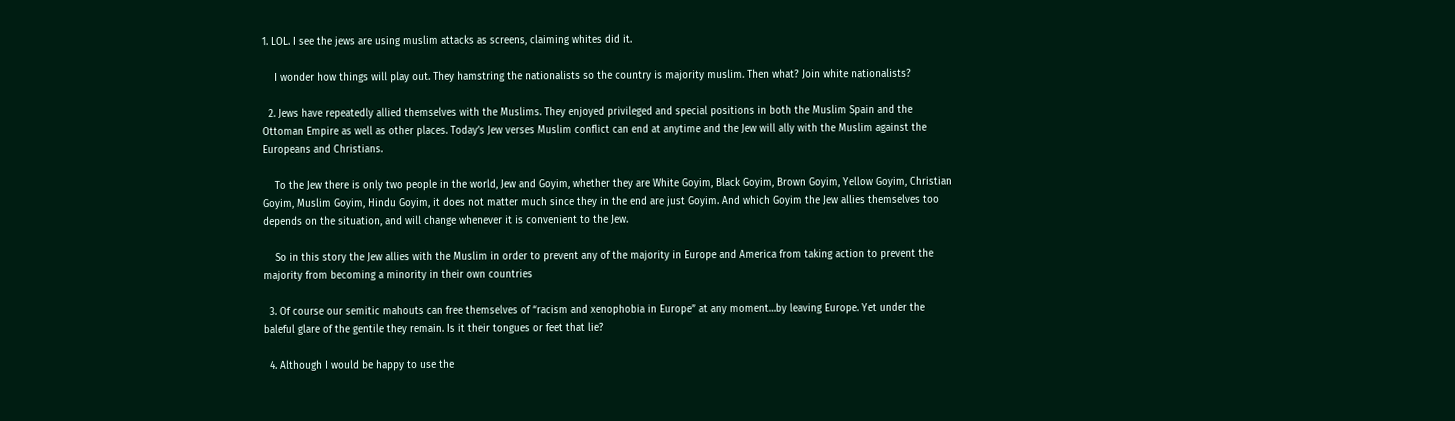1. LOL. I see the jews are using muslim attacks as screens, claiming whites did it.

    I wonder how things will play out. They hamstring the nationalists so the country is majority muslim. Then what? Join white nationalists?

  2. Jews have repeatedly allied themselves with the Muslims. They enjoyed privileged and special positions in both the Muslim Spain and the Ottoman Empire as well as other places. Today’s Jew verses Muslim conflict can end at anytime and the Jew will ally with the Muslim against the Europeans and Christians.

    To the Jew there is only two people in the world, Jew and Goyim, whether they are White Goyim, Black Goyim, Brown Goyim, Yellow Goyim, Christian Goyim, Muslim Goyim, Hindu Goyim, it does not matter much since they in the end are just Goyim. And which Goyim the Jew allies themselves too depends on the situation, and will change whenever it is convenient to the Jew.

    So in this story the Jew allies with the Muslim in order to prevent any of the majority in Europe and America from taking action to prevent the majority from becoming a minority in their own countries

  3. Of course our semitic mahouts can free themselves of “racism and xenophobia in Europe” at any moment…by leaving Europe. Yet under the baleful glare of the gentile they remain. Is it their tongues or feet that lie?

  4. Although I would be happy to use the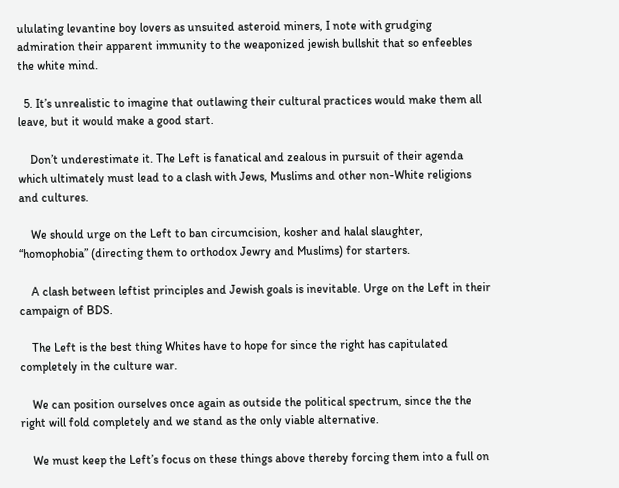ululating levantine boy lovers as unsuited asteroid miners, I note with grudging admiration their apparent immunity to the weaponized jewish bullshit that so enfeebles the white mind.

  5. It’s unrealistic to imagine that outlawing their cultural practices would make them all leave, but it would make a good start.

    Don’t underestimate it. The Left is fanatical and zealous in pursuit of their agenda which ultimately must lead to a clash with Jews, Muslims and other non-White religions and cultures.

    We should urge on the Left to ban circumcision, kosher and halal slaughter, “homophobia” (directing them to orthodox Jewry and Muslims) for starters.

    A clash between leftist principles and Jewish goals is inevitable. Urge on the Left in their campaign of BDS.

    The Left is the best thing Whites have to hope for since the right has capitulated completely in the culture war.

    We can position ourselves once again as outside the political spectrum, since the the right will fold completely and we stand as the only viable alternative.

    We must keep the Left’s focus on these things above thereby forcing them into a full on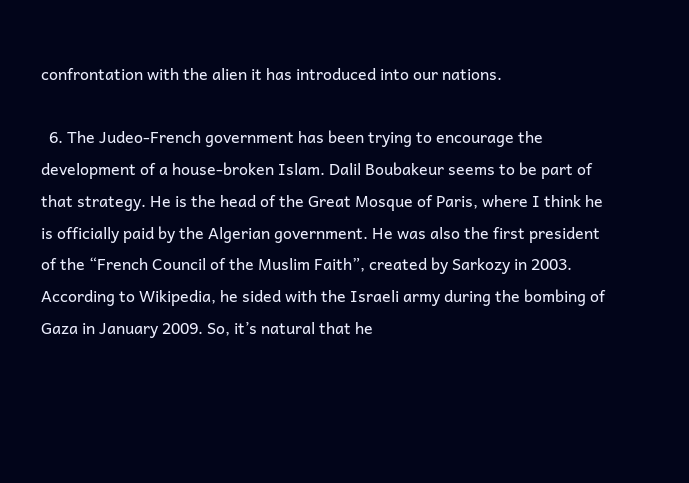confrontation with the alien it has introduced into our nations.

  6. The Judeo-French government has been trying to encourage the development of a house-broken Islam. Dalil Boubakeur seems to be part of that strategy. He is the head of the Great Mosque of Paris, where I think he is officially paid by the Algerian government. He was also the first president of the “French Council of the Muslim Faith”, created by Sarkozy in 2003. According to Wikipedia, he sided with the Israeli army during the bombing of Gaza in January 2009. So, it’s natural that he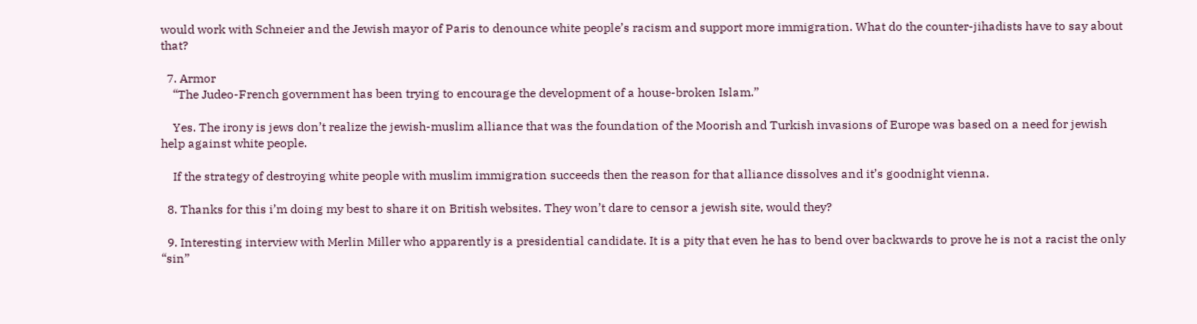would work with Schneier and the Jewish mayor of Paris to denounce white people’s racism and support more immigration. What do the counter-jihadists have to say about that?

  7. Armor
    “The Judeo-French government has been trying to encourage the development of a house-broken Islam.”

    Yes. The irony is jews don’t realize the jewish-muslim alliance that was the foundation of the Moorish and Turkish invasions of Europe was based on a need for jewish help against white people.

    If the strategy of destroying white people with muslim immigration succeeds then the reason for that alliance dissolves and it’s goodnight vienna.

  8. Thanks for this i’m doing my best to share it on British websites. They won’t dare to censor a jewish site, would they?

  9. Interesting interview with Merlin Miller who apparently is a presidential candidate. It is a pity that even he has to bend over backwards to prove he is not a racist the only “sin”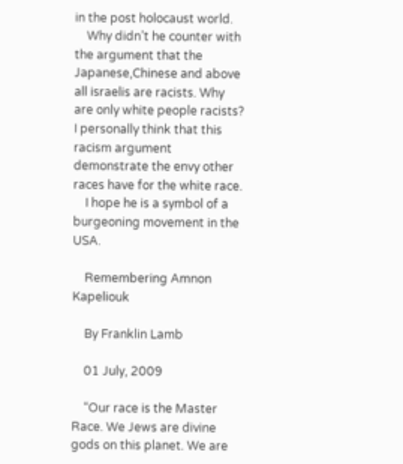in the post holocaust world.
    Why didn’t he counter with the argument that the Japanese,Chinese and above all israelis are racists. Why are only white people racists? I personally think that this racism argument demonstrate the envy other races have for the white race.
    I hope he is a symbol of a burgeoning movement in the USA.

    Remembering Amnon Kapeliouk

    By Franklin Lamb

    01 July, 2009

    “Our race is the Master Race. We Jews are divine gods on this planet. We are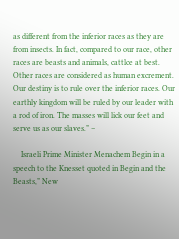as different from the inferior races as they are from insects. In fact, compared to our race, other races are beasts and animals, cattlce at best. Other races are considered as human excrement. Our destiny is to rule over the inferior races. Our earthly kingdom will be ruled by our leader with a rod of iron. The masses will lick our feet and serve us as our slaves.” –

    Israeli Prime Minister Menachem Begin in a speech to the Knesset quoted in Begin and the Beasts,” New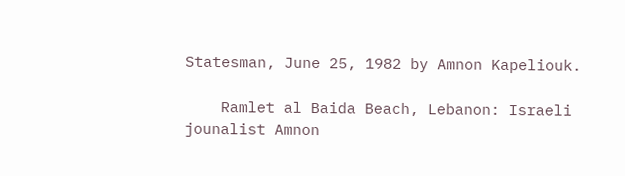Statesman, June 25, 1982 by Amnon Kapeliouk.

    Ramlet al Baida Beach, Lebanon: Israeli jounalist Amnon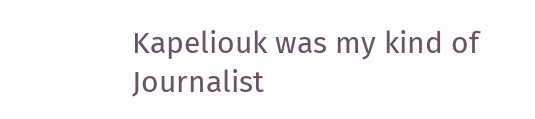Kapeliouk was my kind of Journalist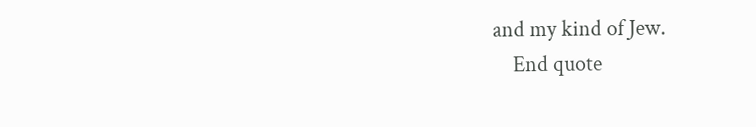and my kind of Jew.
    End quote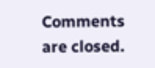Comments are closed.